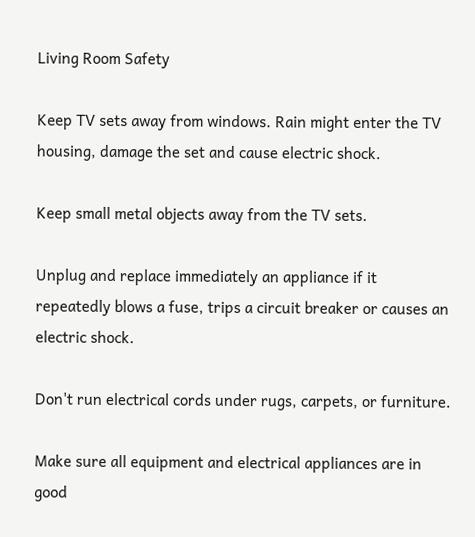Living Room Safety

Keep TV sets away from windows. Rain might enter the TV housing, damage the set and cause electric shock.

Keep small metal objects away from the TV sets.

Unplug and replace immediately an appliance if it repeatedly blows a fuse, trips a circuit breaker or causes an electric shock.

Don't run electrical cords under rugs, carpets, or furniture.

Make sure all equipment and electrical appliances are in good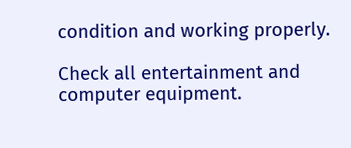condition and working properly.

Check all entertainment and computer equipment.